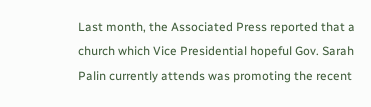Last month, the Associated Press reported that a church which Vice Presidential hopeful Gov. Sarah Palin currently attends was promoting the recent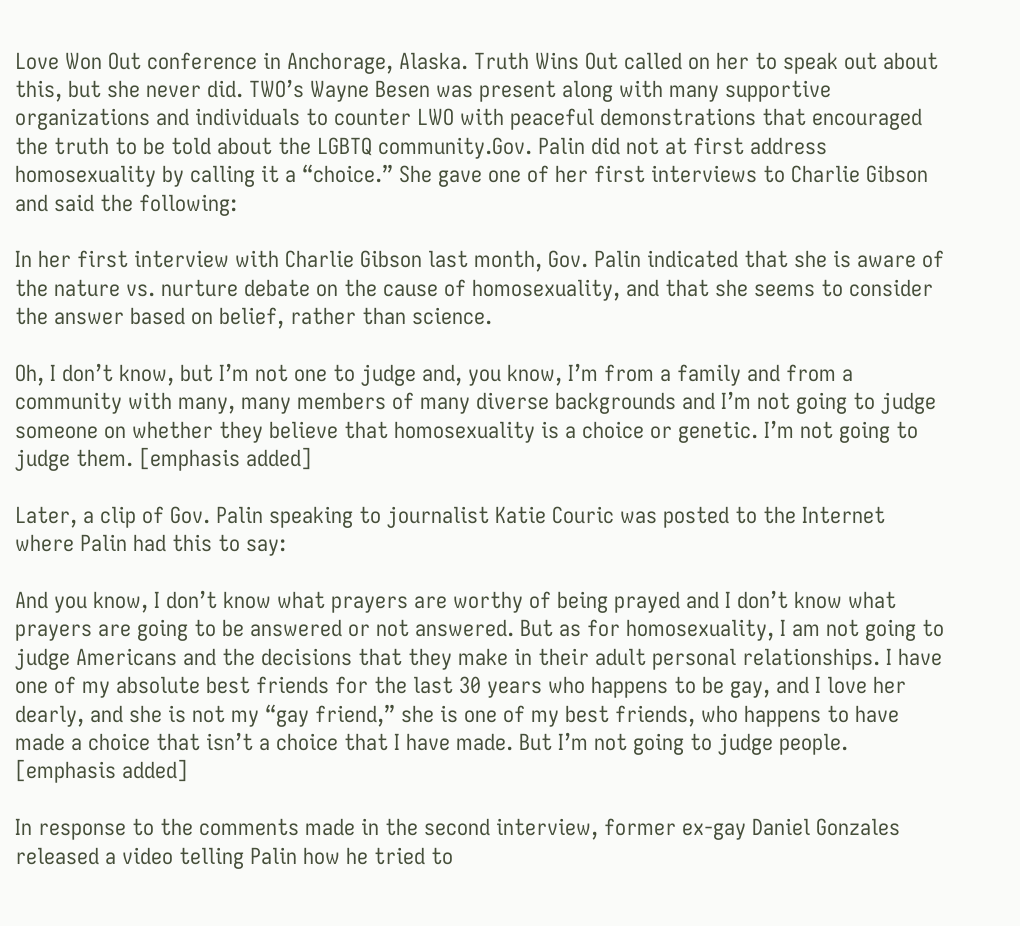Love Won Out conference in Anchorage, Alaska. Truth Wins Out called on her to speak out about this, but she never did. TWO’s Wayne Besen was present along with many supportive organizations and individuals to counter LWO with peaceful demonstrations that encouraged the truth to be told about the LGBTQ community.Gov. Palin did not at first address homosexuality by calling it a “choice.” She gave one of her first interviews to Charlie Gibson and said the following:

In her first interview with Charlie Gibson last month, Gov. Palin indicated that she is aware of the nature vs. nurture debate on the cause of homosexuality, and that she seems to consider the answer based on belief, rather than science.

Oh, I don’t know, but I’m not one to judge and, you know, I’m from a family and from a community with many, many members of many diverse backgrounds and I’m not going to judge someone on whether they believe that homosexuality is a choice or genetic. I’m not going to judge them. [emphasis added]

Later, a clip of Gov. Palin speaking to journalist Katie Couric was posted to the Internet where Palin had this to say:

And you know, I don’t know what prayers are worthy of being prayed and I don’t know what prayers are going to be answered or not answered. But as for homosexuality, I am not going to judge Americans and the decisions that they make in their adult personal relationships. I have one of my absolute best friends for the last 30 years who happens to be gay, and I love her dearly, and she is not my “gay friend,” she is one of my best friends, who happens to have made a choice that isn’t a choice that I have made. But I’m not going to judge people. [emphasis added]

In response to the comments made in the second interview, former ex-gay Daniel Gonzales released a video telling Palin how he tried to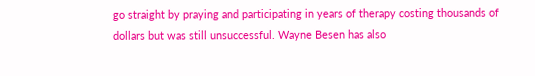go straight by praying and participating in years of therapy costing thousands of dollars but was still unsuccessful. Wayne Besen has also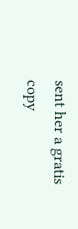sent her a gratis copy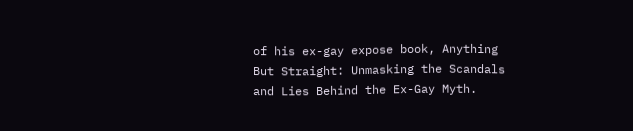of his ex-gay expose book, Anything But Straight: Unmasking the Scandals and Lies Behind the Ex-Gay Myth.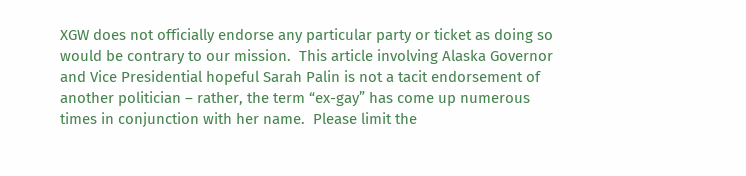XGW does not officially endorse any particular party or ticket as doing so would be contrary to our mission.  This article involving Alaska Governor and Vice Presidential hopeful Sarah Palin is not a tacit endorsement of another politician – rather, the term “ex-gay” has come up numerous times in conjunction with her name.  Please limit the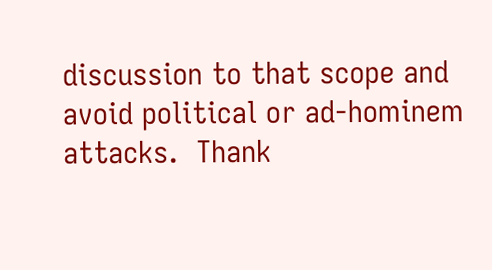discussion to that scope and avoid political or ad-hominem attacks.  Thank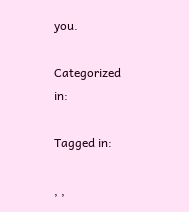you.

Categorized in:

Tagged in:

, ,